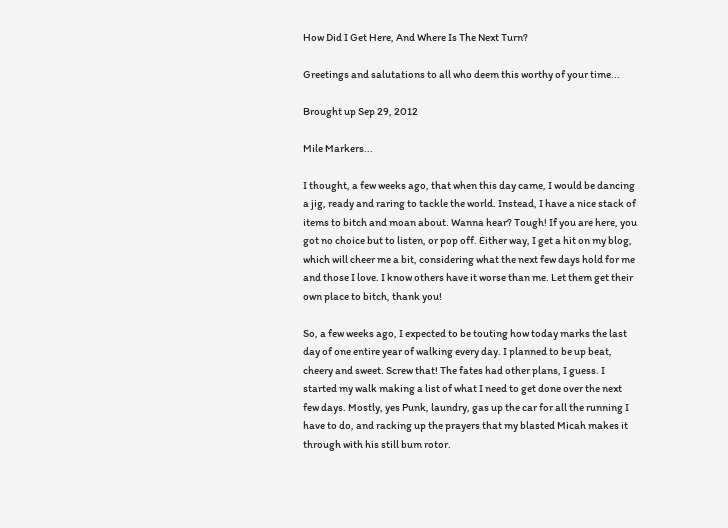How Did I Get Here, And Where Is The Next Turn?

Greetings and salutations to all who deem this worthy of your time...

Brought up Sep 29, 2012

Mile Markers...

I thought, a few weeks ago, that when this day came, I would be dancing a jig, ready and raring to tackle the world. Instead, I have a nice stack of items to bitch and moan about. Wanna hear? Tough! If you are here, you got no choice but to listen, or pop off. Either way, I get a hit on my blog, which will cheer me a bit, considering what the next few days hold for me and those I love. I know others have it worse than me. Let them get their own place to bitch, thank you!

So, a few weeks ago, I expected to be touting how today marks the last day of one entire year of walking every day. I planned to be up beat, cheery and sweet. Screw that! The fates had other plans, I guess. I started my walk making a list of what I need to get done over the next few days. Mostly, yes Punk, laundry, gas up the car for all the running I have to do, and racking up the prayers that my blasted Micah makes it through with his still bum rotor.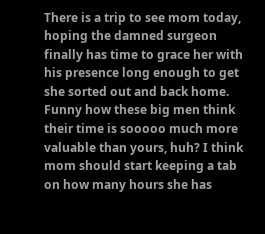There is a trip to see mom today, hoping the damned surgeon finally has time to grace her with his presence long enough to get she sorted out and back home. Funny how these big men think their time is sooooo much more valuable than yours, huh? I think mom should start keeping a tab on how many hours she has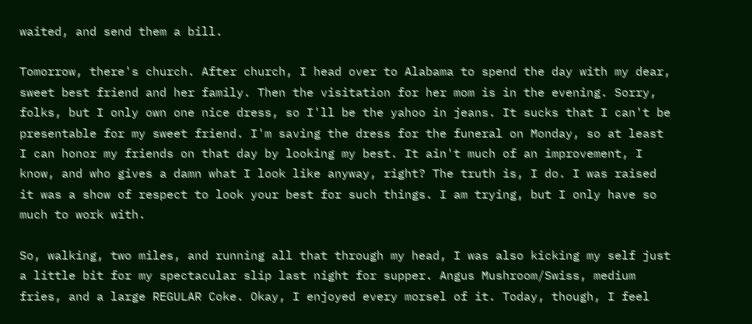waited, and send them a bill.

Tomorrow, there's church. After church, I head over to Alabama to spend the day with my dear, sweet best friend and her family. Then the visitation for her mom is in the evening. Sorry, folks, but I only own one nice dress, so I'll be the yahoo in jeans. It sucks that I can't be presentable for my sweet friend. I'm saving the dress for the funeral on Monday, so at least I can honor my friends on that day by looking my best. It ain't much of an improvement, I know, and who gives a damn what I look like anyway, right? The truth is, I do. I was raised it was a show of respect to look your best for such things. I am trying, but I only have so much to work with.

So, walking, two miles, and running all that through my head, I was also kicking my self just a little bit for my spectacular slip last night for supper. Angus Mushroom/Swiss, medium fries, and a large REGULAR Coke. Okay, I enjoyed every morsel of it. Today, though, I feel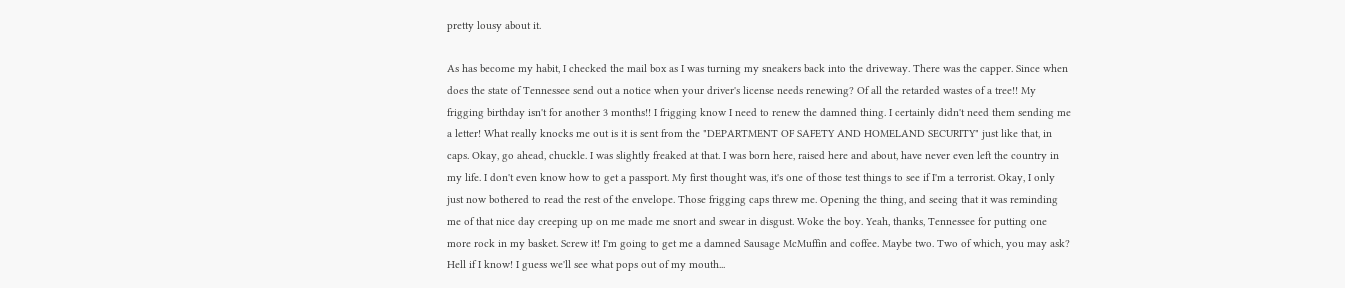pretty lousy about it.

As has become my habit, I checked the mail box as I was turning my sneakers back into the driveway. There was the capper. Since when does the state of Tennessee send out a notice when your driver's license needs renewing? Of all the retarded wastes of a tree!! My frigging birthday isn't for another 3 months!! I frigging know I need to renew the damned thing. I certainly didn't need them sending me a letter! What really knocks me out is it is sent from the "DEPARTMENT OF SAFETY AND HOMELAND SECURITY" just like that, in caps. Okay, go ahead, chuckle. I was slightly freaked at that. I was born here, raised here and about, have never even left the country in my life. I don't even know how to get a passport. My first thought was, it's one of those test things to see if I'm a terrorist. Okay, I only just now bothered to read the rest of the envelope. Those frigging caps threw me. Opening the thing, and seeing that it was reminding me of that nice day creeping up on me made me snort and swear in disgust. Woke the boy. Yeah, thanks, Tennessee for putting one more rock in my basket. Screw it! I'm going to get me a damned Sausage McMuffin and coffee. Maybe two. Two of which, you may ask? Hell if I know! I guess we'll see what pops out of my mouth...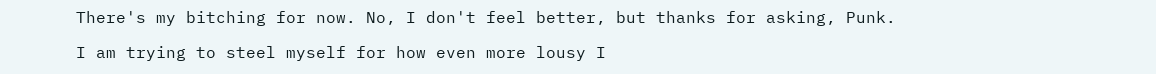There's my bitching for now. No, I don't feel better, but thanks for asking, Punk.

I am trying to steel myself for how even more lousy I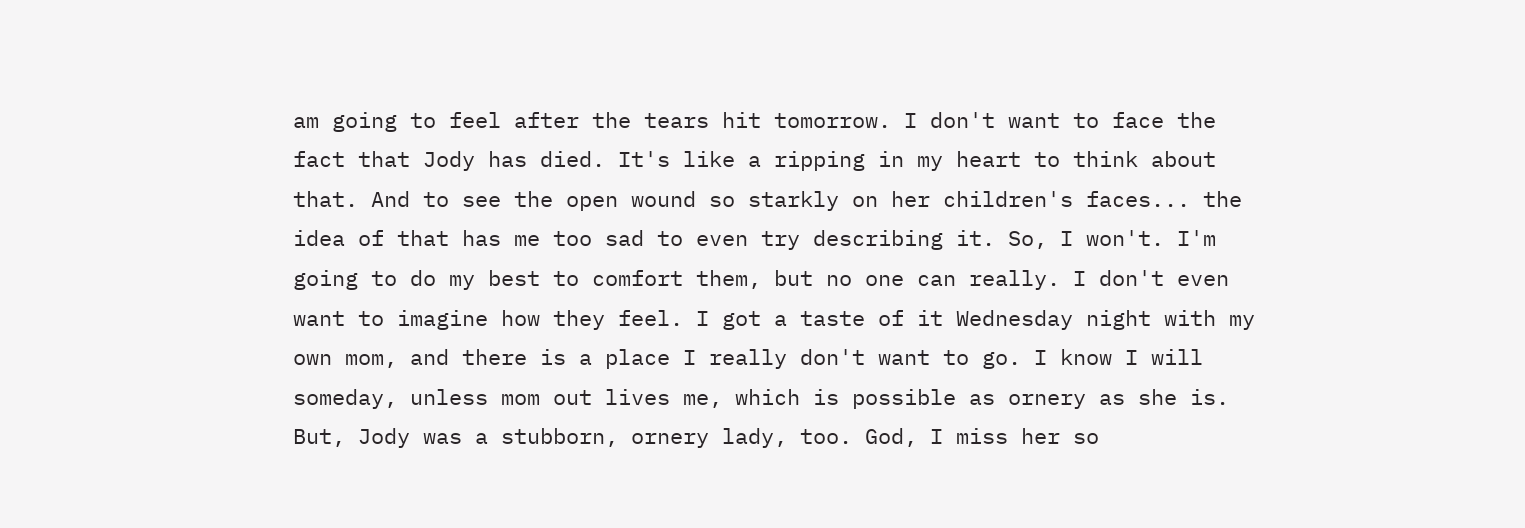am going to feel after the tears hit tomorrow. I don't want to face the fact that Jody has died. It's like a ripping in my heart to think about that. And to see the open wound so starkly on her children's faces... the idea of that has me too sad to even try describing it. So, I won't. I'm going to do my best to comfort them, but no one can really. I don't even want to imagine how they feel. I got a taste of it Wednesday night with my own mom, and there is a place I really don't want to go. I know I will someday, unless mom out lives me, which is possible as ornery as she is. But, Jody was a stubborn, ornery lady, too. God, I miss her so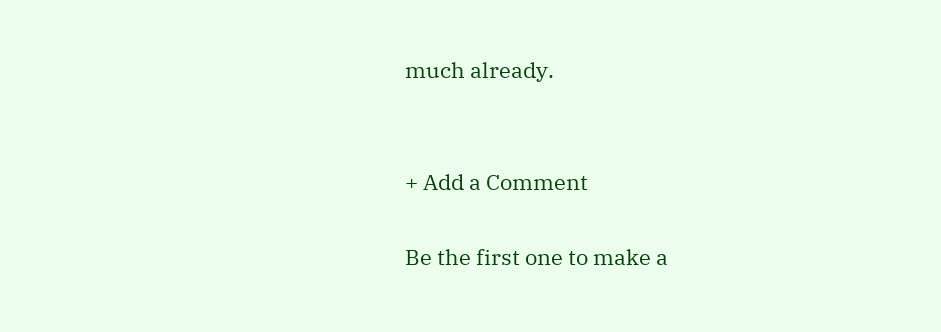much already.


+ Add a Comment

Be the first one to make a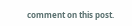comment on this post.